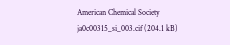American Chemical Society
ja0c00315_si_003.cif (204.1 kB)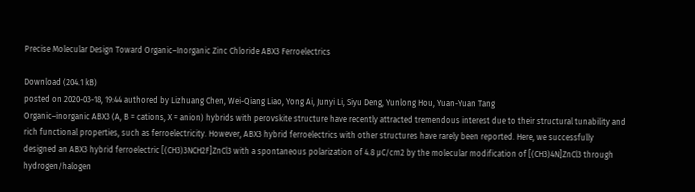Precise Molecular Design Toward Organic–Inorganic Zinc Chloride ABX3 Ferroelectrics

Download (204.1 kB)
posted on 2020-03-18, 19:44 authored by Lizhuang Chen, Wei-Qiang Liao, Yong Ai, Junyi Li, Siyu Deng, Yunlong Hou, Yuan-Yuan Tang
Organic–inorganic ABX3 (A, B = cations, X = anion) hybrids with perovskite structure have recently attracted tremendous interest due to their structural tunability and rich functional properties, such as ferroelectricity. However, ABX3 hybrid ferroelectrics with other structures have rarely been reported. Here, we successfully designed an ABX3 hybrid ferroelectric [(CH3)3NCH2F]ZnCl3 with a spontaneous polarization of 4.8 μC/cm2 by the molecular modification of [(CH3)4N]ZnCl3 through hydrogen/halogen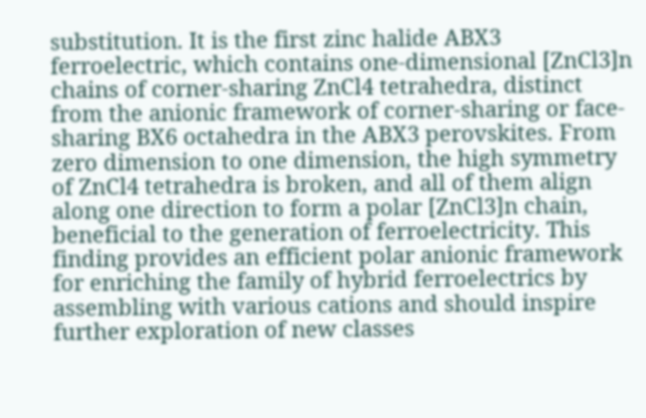substitution. It is the first zinc halide ABX3 ferroelectric, which contains one-dimensional [ZnCl3]n chains of corner-sharing ZnCl4 tetrahedra, distinct from the anionic framework of corner-sharing or face-sharing BX6 octahedra in the ABX3 perovskites. From zero dimension to one dimension, the high symmetry of ZnCl4 tetrahedra is broken, and all of them align along one direction to form a polar [ZnCl3]n chain, beneficial to the generation of ferroelectricity. This finding provides an efficient polar anionic framework for enriching the family of hybrid ferroelectrics by assembling with various cations and should inspire further exploration of new classes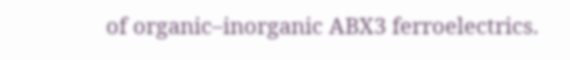of organic–inorganic ABX3 ferroelectrics.